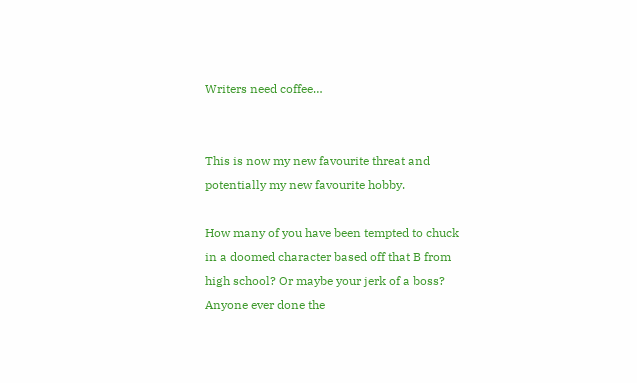Writers need coffee…


This is now my new favourite threat and potentially my new favourite hobby.

How many of you have been tempted to chuck in a doomed character based off that B from high school? Or maybe your jerk of a boss? Anyone ever done the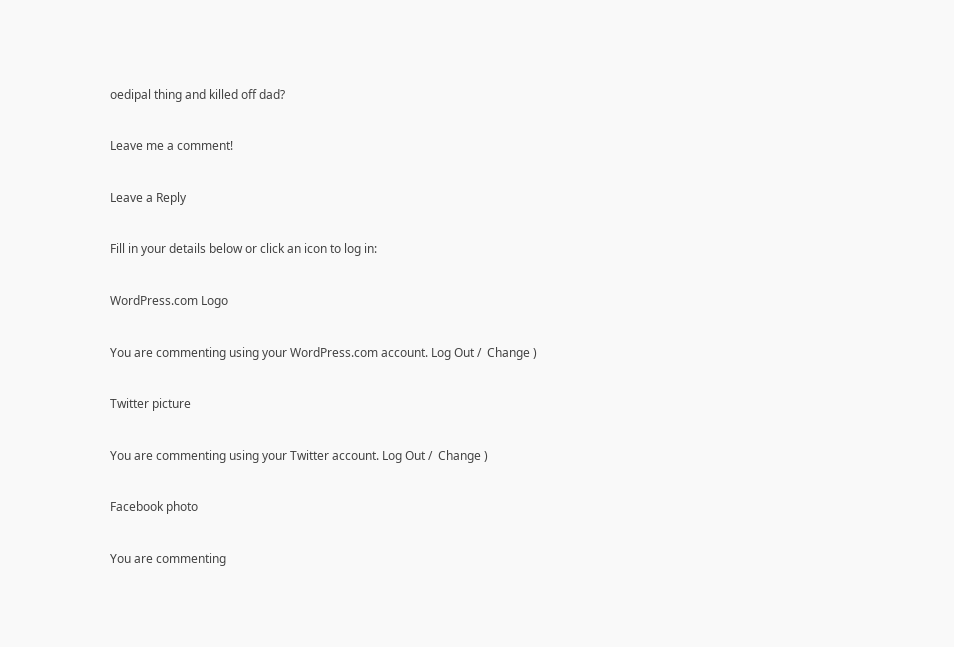oedipal thing and killed off dad?

Leave me a comment!

Leave a Reply

Fill in your details below or click an icon to log in:

WordPress.com Logo

You are commenting using your WordPress.com account. Log Out /  Change )

Twitter picture

You are commenting using your Twitter account. Log Out /  Change )

Facebook photo

You are commenting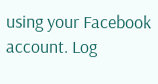using your Facebook account. Log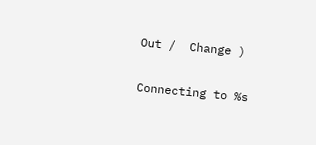Out /  Change )

Connecting to %s